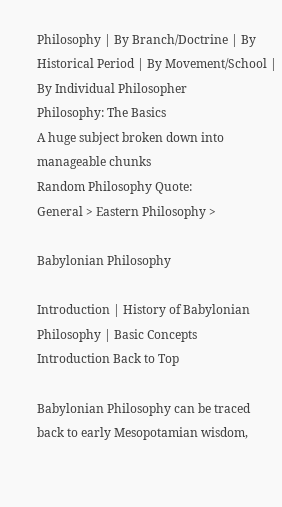Philosophy | By Branch/Doctrine | By Historical Period | By Movement/School | By Individual Philosopher
Philosophy: The Basics
A huge subject broken down into manageable chunks
Random Philosophy Quote:
General > Eastern Philosophy >

Babylonian Philosophy

Introduction | History of Babylonian Philosophy | Basic Concepts
Introduction Back to Top

Babylonian Philosophy can be traced back to early Mesopotamian wisdom,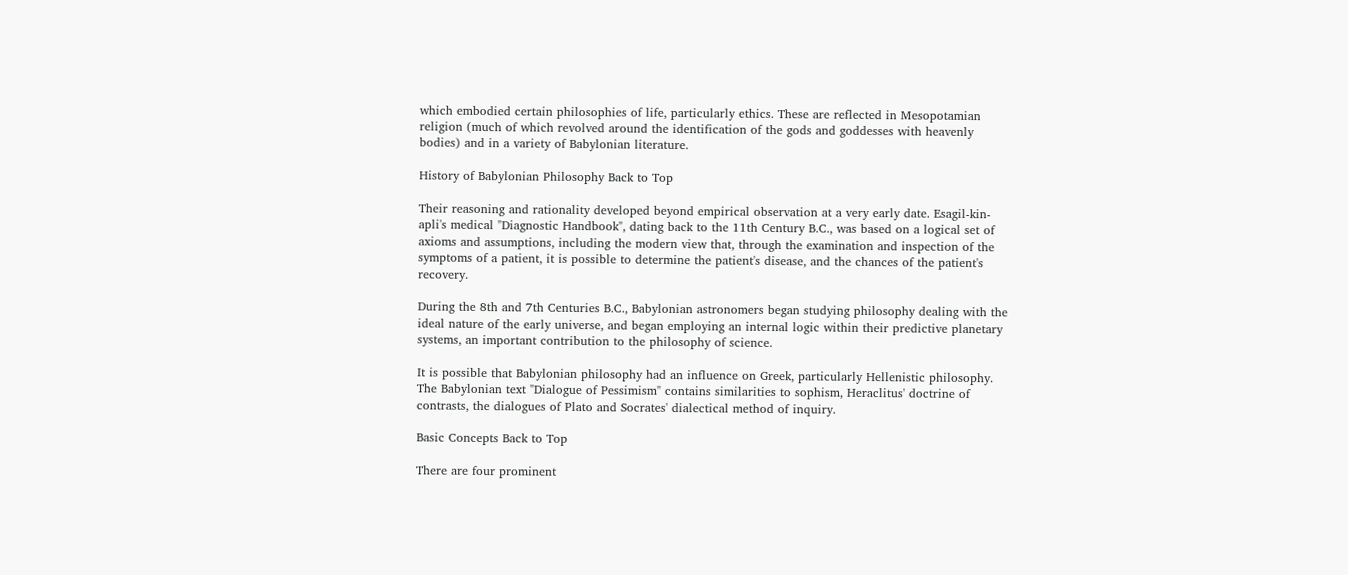which embodied certain philosophies of life, particularly ethics. These are reflected in Mesopotamian religion (much of which revolved around the identification of the gods and goddesses with heavenly bodies) and in a variety of Babylonian literature.

History of Babylonian Philosophy Back to Top

Their reasoning and rationality developed beyond empirical observation at a very early date. Esagil-kin-apli's medical "Diagnostic Handbook", dating back to the 11th Century B.C., was based on a logical set of axioms and assumptions, including the modern view that, through the examination and inspection of the symptoms of a patient, it is possible to determine the patient's disease, and the chances of the patient's recovery.

During the 8th and 7th Centuries B.C., Babylonian astronomers began studying philosophy dealing with the ideal nature of the early universe, and began employing an internal logic within their predictive planetary systems, an important contribution to the philosophy of science.

It is possible that Babylonian philosophy had an influence on Greek, particularly Hellenistic philosophy. The Babylonian text "Dialogue of Pessimism" contains similarities to sophism, Heraclitus' doctrine of contrasts, the dialogues of Plato and Socrates' dialectical method of inquiry.

Basic Concepts Back to Top

There are four prominent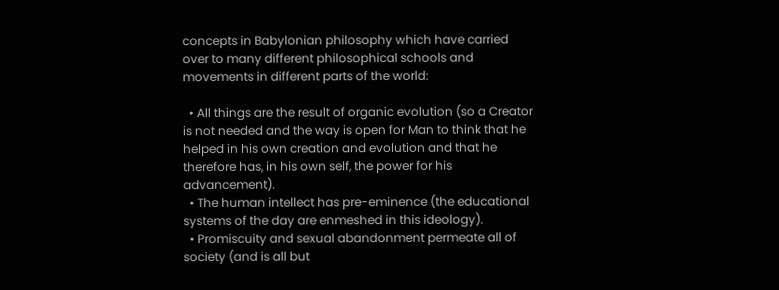concepts in Babylonian philosophy which have carried over to many different philosophical schools and movements in different parts of the world:

  • All things are the result of organic evolution (so a Creator is not needed and the way is open for Man to think that he helped in his own creation and evolution and that he therefore has, in his own self, the power for his advancement).
  • The human intellect has pre-eminence (the educational systems of the day are enmeshed in this ideology).
  • Promiscuity and sexual abandonment permeate all of society (and is all but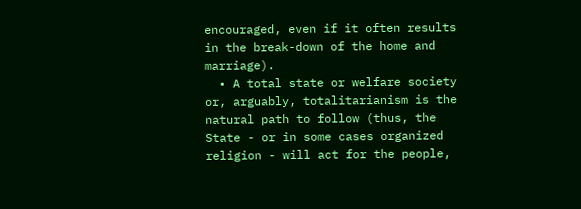encouraged, even if it often results in the break-down of the home and marriage).
  • A total state or welfare society or, arguably, totalitarianism is the natural path to follow (thus, the State - or in some cases organized religion - will act for the people,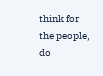think for the people, do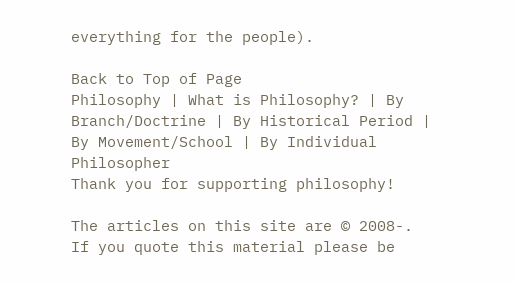everything for the people).

Back to Top of Page
Philosophy | What is Philosophy? | By Branch/Doctrine | By Historical Period | By Movement/School | By Individual Philosopher
Thank you for supporting philosophy!

The articles on this site are © 2008-.
If you quote this material please be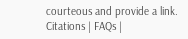courteous and provide a link.
Citations | FAQs |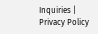Inquiries | Privacy Policy